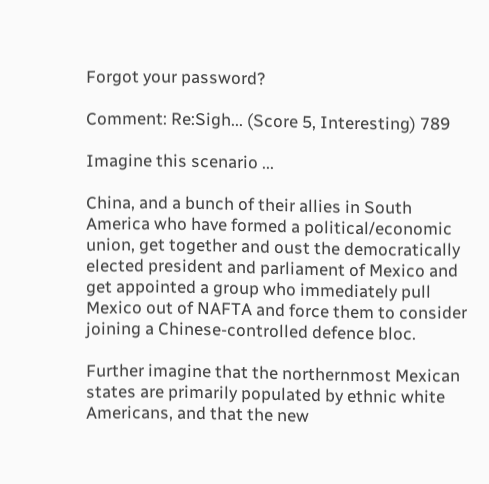Forgot your password?

Comment: Re:Sigh... (Score 5, Interesting) 789

Imagine this scenario ...

China, and a bunch of their allies in South America who have formed a political/economic union, get together and oust the democratically elected president and parliament of Mexico and get appointed a group who immediately pull Mexico out of NAFTA and force them to consider joining a Chinese-controlled defence bloc.

Further imagine that the northernmost Mexican states are primarily populated by ethnic white Americans, and that the new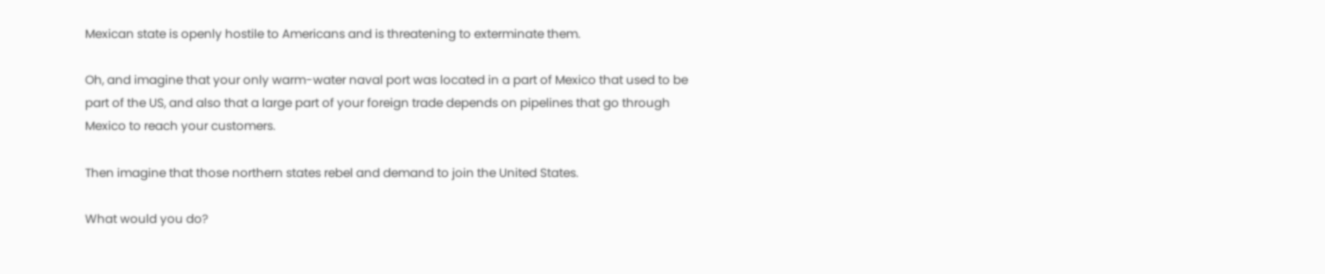Mexican state is openly hostile to Americans and is threatening to exterminate them.

Oh, and imagine that your only warm-water naval port was located in a part of Mexico that used to be part of the US, and also that a large part of your foreign trade depends on pipelines that go through Mexico to reach your customers.

Then imagine that those northern states rebel and demand to join the United States.

What would you do?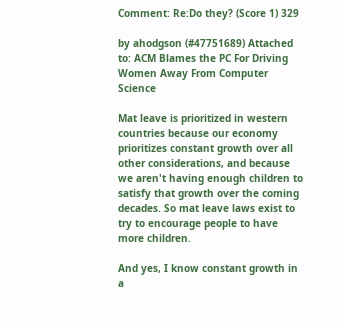Comment: Re:Do they? (Score 1) 329

by ahodgson (#47751689) Attached to: ACM Blames the PC For Driving Women Away From Computer Science

Mat leave is prioritized in western countries because our economy prioritizes constant growth over all other considerations, and because we aren't having enough children to satisfy that growth over the coming decades. So mat leave laws exist to try to encourage people to have more children.

And yes, I know constant growth in a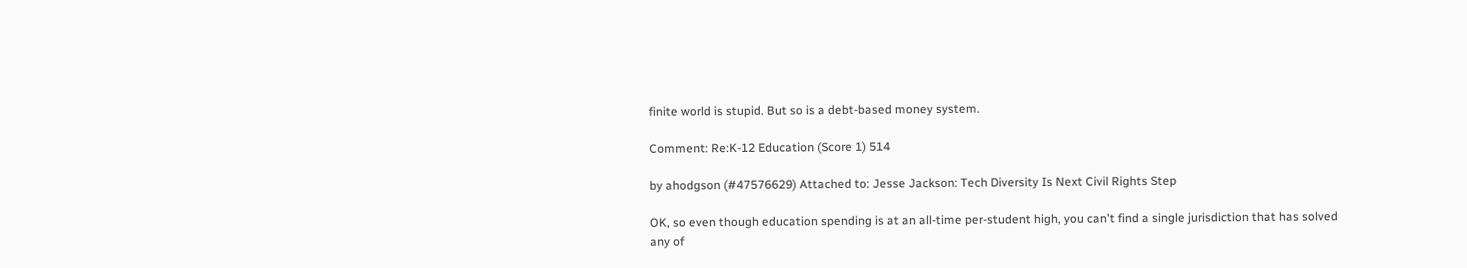finite world is stupid. But so is a debt-based money system.

Comment: Re:K-12 Education (Score 1) 514

by ahodgson (#47576629) Attached to: Jesse Jackson: Tech Diversity Is Next Civil Rights Step

OK, so even though education spending is at an all-time per-student high, you can't find a single jurisdiction that has solved any of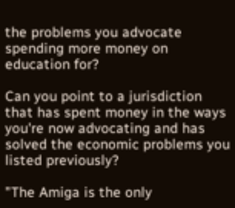the problems you advocate spending more money on education for?

Can you point to a jurisdiction that has spent money in the ways you're now advocating and has solved the economic problems you listed previously?

"The Amiga is the only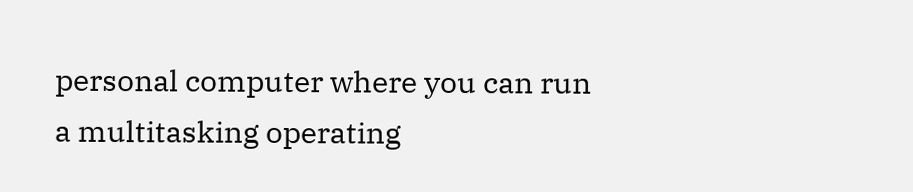personal computer where you can run a multitasking operating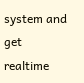system and get realtime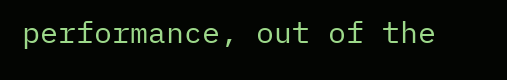performance, out of the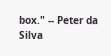box." -- Peter da Silva